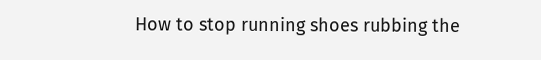How to stop running shoes rubbing the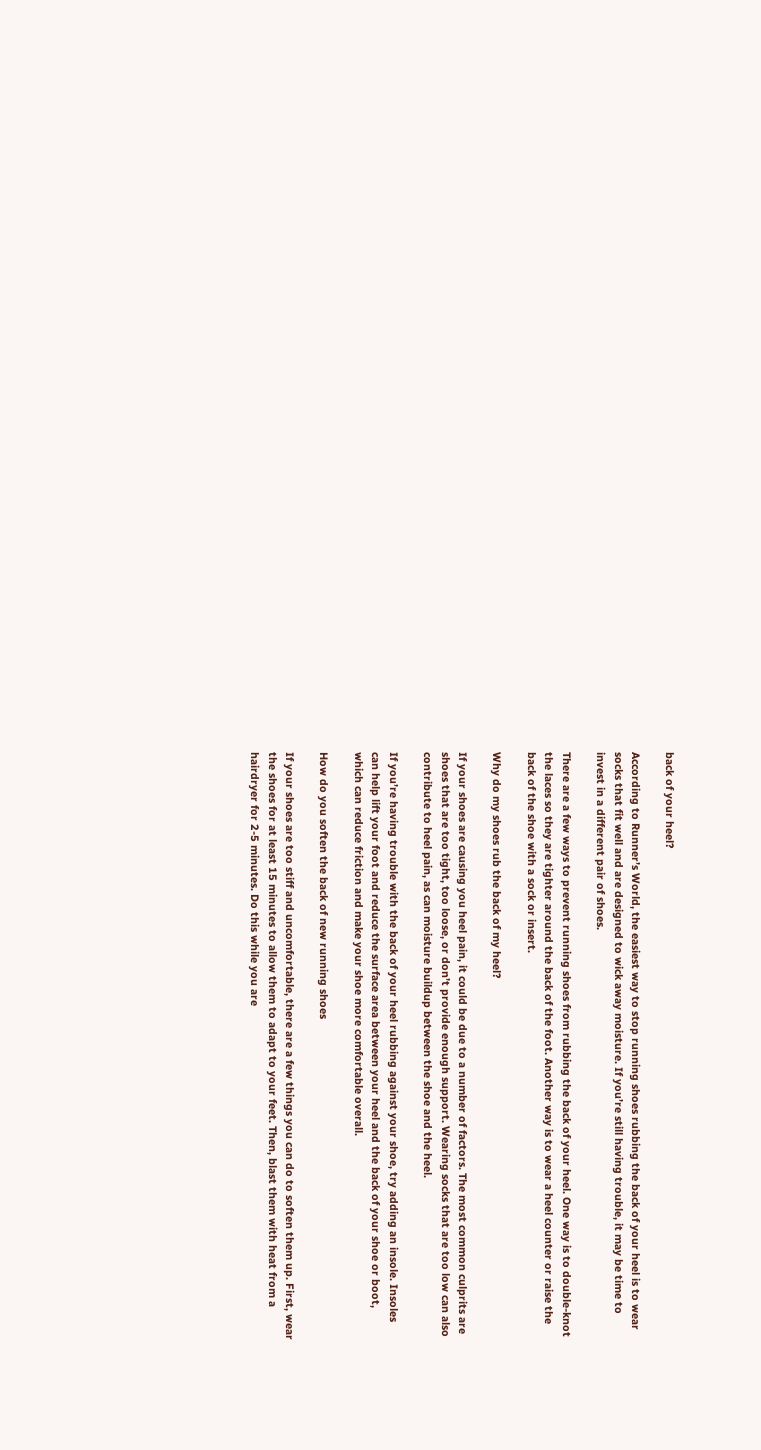back of your heel?

According to Runner’s World, the easiest way to stop running shoes rubbing the back of your heel is to wear socks that fit well and are designed to wick away moisture. If you’re still having trouble, it may be time to invest in a different pair of shoes.

There are a few ways to prevent running shoes from rubbing the back of your heel. One way is to double-knot the laces so they are tighter around the back of the foot. Another way is to wear a heel counter or raise the back of the shoe with a sock or insert.

Why do my shoes rub the back of my heel?

If your shoes are causing you heel pain, it could be due to a number of factors. The most common culprits are shoes that are too tight, too loose, or don’t provide enough support. Wearing socks that are too low can also contribute to heel pain, as can moisture buildup between the shoe and the heel.

If you’re having trouble with the back of your heel rubbing against your shoe, try adding an insole. Insoles can help lift your foot and reduce the surface area between your heel and the back of your shoe or boot, which can reduce friction and make your shoe more comfortable overall.

How do you soften the back of new running shoes

If your shoes are too stiff and uncomfortable, there are a few things you can do to soften them up. First, wear the shoes for at least 15 minutes to allow them to adapt to your feet. Then, blast them with heat from a hairdryer for 2-5 minutes. Do this while you are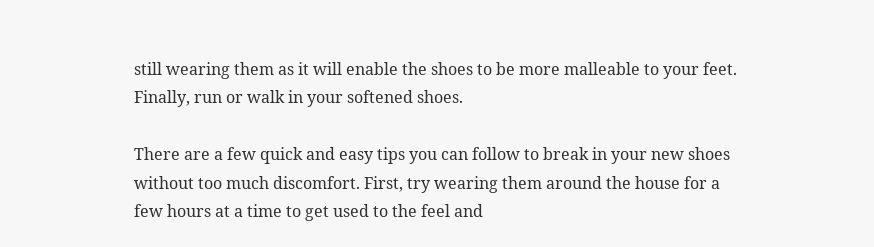still wearing them as it will enable the shoes to be more malleable to your feet. Finally, run or walk in your softened shoes.

There are a few quick and easy tips you can follow to break in your new shoes without too much discomfort. First, try wearing them around the house for a few hours at a time to get used to the feel and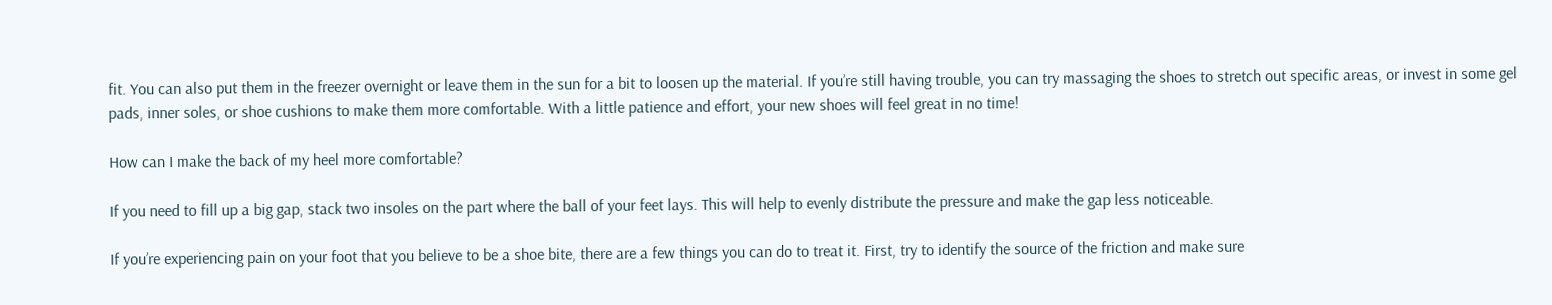fit. You can also put them in the freezer overnight or leave them in the sun for a bit to loosen up the material. If you’re still having trouble, you can try massaging the shoes to stretch out specific areas, or invest in some gel pads, inner soles, or shoe cushions to make them more comfortable. With a little patience and effort, your new shoes will feel great in no time!

How can I make the back of my heel more comfortable?

If you need to fill up a big gap, stack two insoles on the part where the ball of your feet lays. This will help to evenly distribute the pressure and make the gap less noticeable.

If you’re experiencing pain on your foot that you believe to be a shoe bite, there are a few things you can do to treat it. First, try to identify the source of the friction and make sure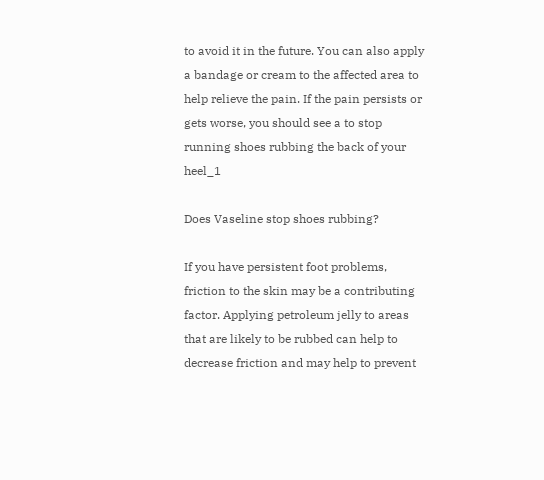to avoid it in the future. You can also apply a bandage or cream to the affected area to help relieve the pain. If the pain persists or gets worse, you should see a to stop running shoes rubbing the back of your heel_1

Does Vaseline stop shoes rubbing?

If you have persistent foot problems, friction to the skin may be a contributing factor. Applying petroleum jelly to areas that are likely to be rubbed can help to decrease friction and may help to prevent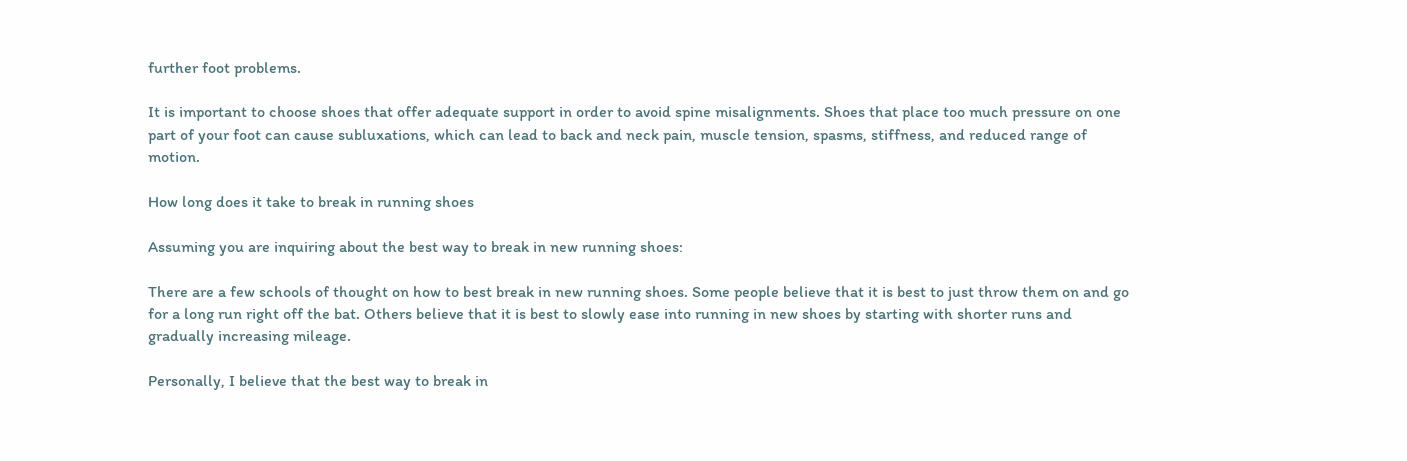further foot problems.

It is important to choose shoes that offer adequate support in order to avoid spine misalignments. Shoes that place too much pressure on one part of your foot can cause subluxations, which can lead to back and neck pain, muscle tension, spasms, stiffness, and reduced range of motion.

How long does it take to break in running shoes

Assuming you are inquiring about the best way to break in new running shoes:

There are a few schools of thought on how to best break in new running shoes. Some people believe that it is best to just throw them on and go for a long run right off the bat. Others believe that it is best to slowly ease into running in new shoes by starting with shorter runs and gradually increasing mileage.

Personally, I believe that the best way to break in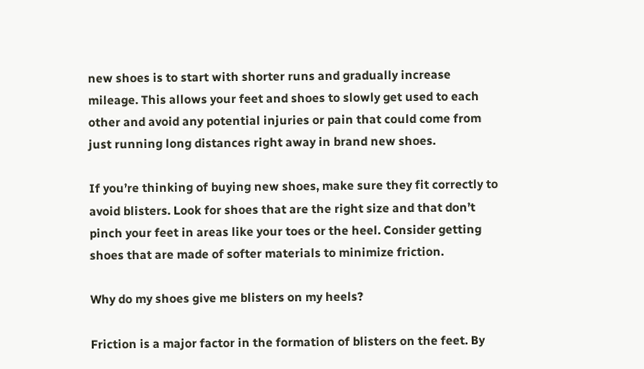new shoes is to start with shorter runs and gradually increase mileage. This allows your feet and shoes to slowly get used to each other and avoid any potential injuries or pain that could come from just running long distances right away in brand new shoes.

If you’re thinking of buying new shoes, make sure they fit correctly to avoid blisters. Look for shoes that are the right size and that don’t pinch your feet in areas like your toes or the heel. Consider getting shoes that are made of softer materials to minimize friction.

Why do my shoes give me blisters on my heels?

Friction is a major factor in the formation of blisters on the feet. By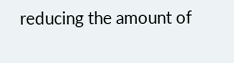reducing the amount of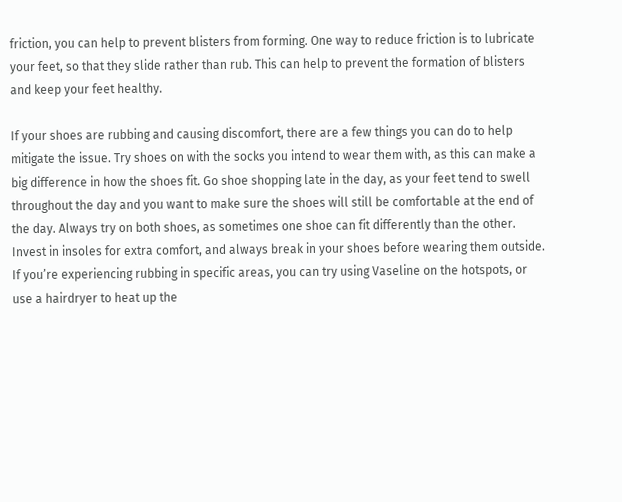friction, you can help to prevent blisters from forming. One way to reduce friction is to lubricate your feet, so that they slide rather than rub. This can help to prevent the formation of blisters and keep your feet healthy.

If your shoes are rubbing and causing discomfort, there are a few things you can do to help mitigate the issue. Try shoes on with the socks you intend to wear them with, as this can make a big difference in how the shoes fit. Go shoe shopping late in the day, as your feet tend to swell throughout the day and you want to make sure the shoes will still be comfortable at the end of the day. Always try on both shoes, as sometimes one shoe can fit differently than the other. Invest in insoles for extra comfort, and always break in your shoes before wearing them outside. If you’re experiencing rubbing in specific areas, you can try using Vaseline on the hotspots, or use a hairdryer to heat up the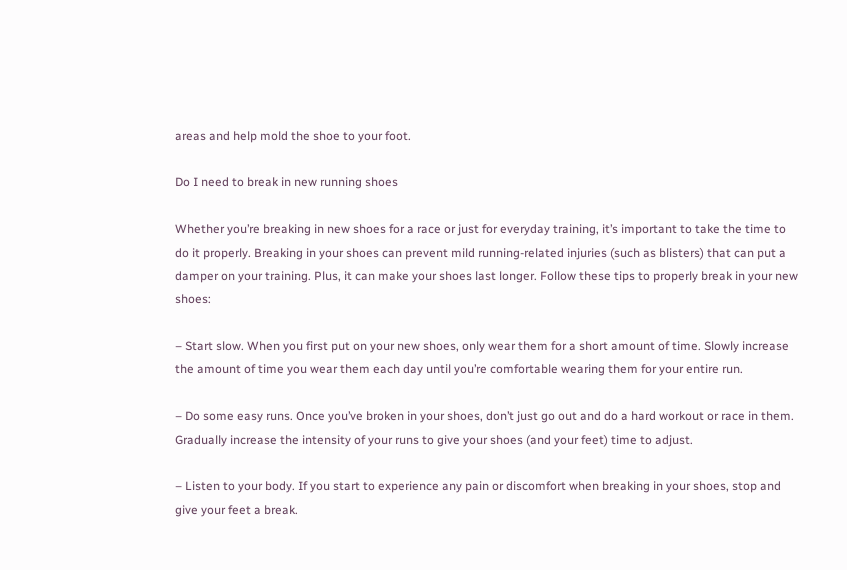areas and help mold the shoe to your foot.

Do I need to break in new running shoes

Whether you’re breaking in new shoes for a race or just for everyday training, it’s important to take the time to do it properly. Breaking in your shoes can prevent mild running-related injuries (such as blisters) that can put a damper on your training. Plus, it can make your shoes last longer. Follow these tips to properly break in your new shoes:

– Start slow. When you first put on your new shoes, only wear them for a short amount of time. Slowly increase the amount of time you wear them each day until you’re comfortable wearing them for your entire run.

– Do some easy runs. Once you’ve broken in your shoes, don’t just go out and do a hard workout or race in them. Gradually increase the intensity of your runs to give your shoes (and your feet) time to adjust.

– Listen to your body. If you start to experience any pain or discomfort when breaking in your shoes, stop and give your feet a break.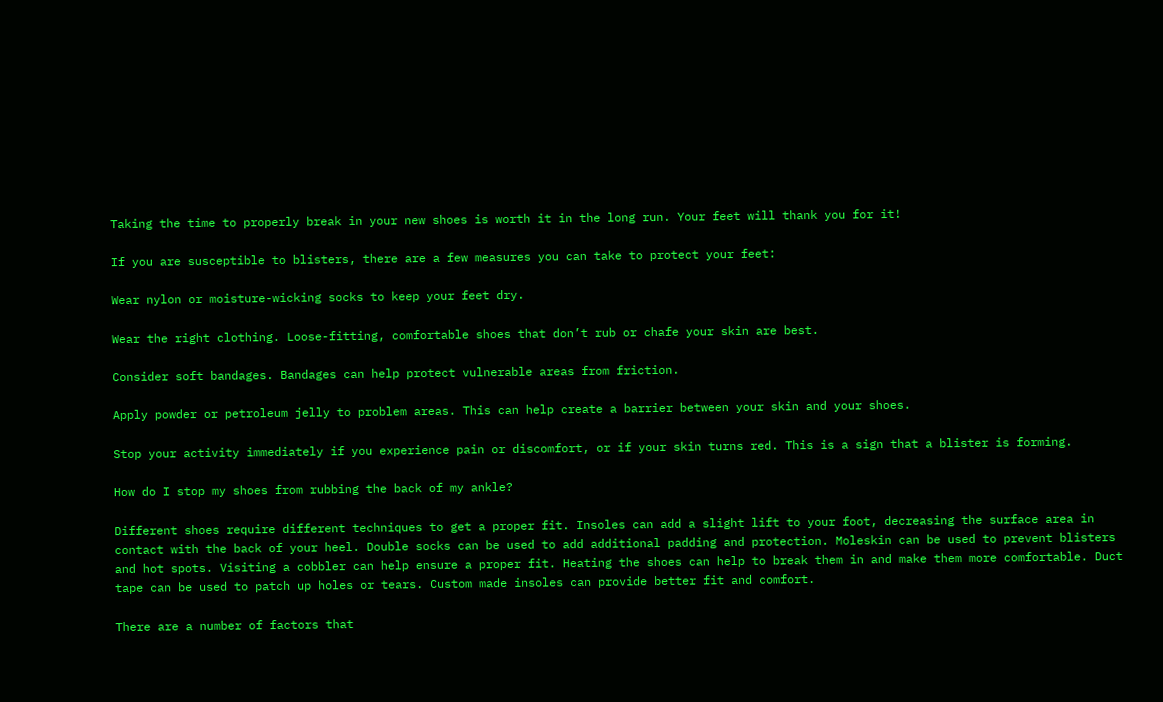Taking the time to properly break in your new shoes is worth it in the long run. Your feet will thank you for it!

If you are susceptible to blisters, there are a few measures you can take to protect your feet:

Wear nylon or moisture-wicking socks to keep your feet dry.

Wear the right clothing. Loose-fitting, comfortable shoes that don’t rub or chafe your skin are best.

Consider soft bandages. Bandages can help protect vulnerable areas from friction.

Apply powder or petroleum jelly to problem areas. This can help create a barrier between your skin and your shoes.

Stop your activity immediately if you experience pain or discomfort, or if your skin turns red. This is a sign that a blister is forming.

How do I stop my shoes from rubbing the back of my ankle?

Different shoes require different techniques to get a proper fit. Insoles can add a slight lift to your foot, decreasing the surface area in contact with the back of your heel. Double socks can be used to add additional padding and protection. Moleskin can be used to prevent blisters and hot spots. Visiting a cobbler can help ensure a proper fit. Heating the shoes can help to break them in and make them more comfortable. Duct tape can be used to patch up holes or tears. Custom made insoles can provide better fit and comfort.

There are a number of factors that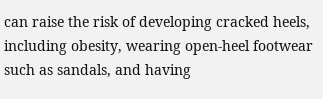can raise the risk of developing cracked heels, including obesity, wearing open-heel footwear such as sandals, and having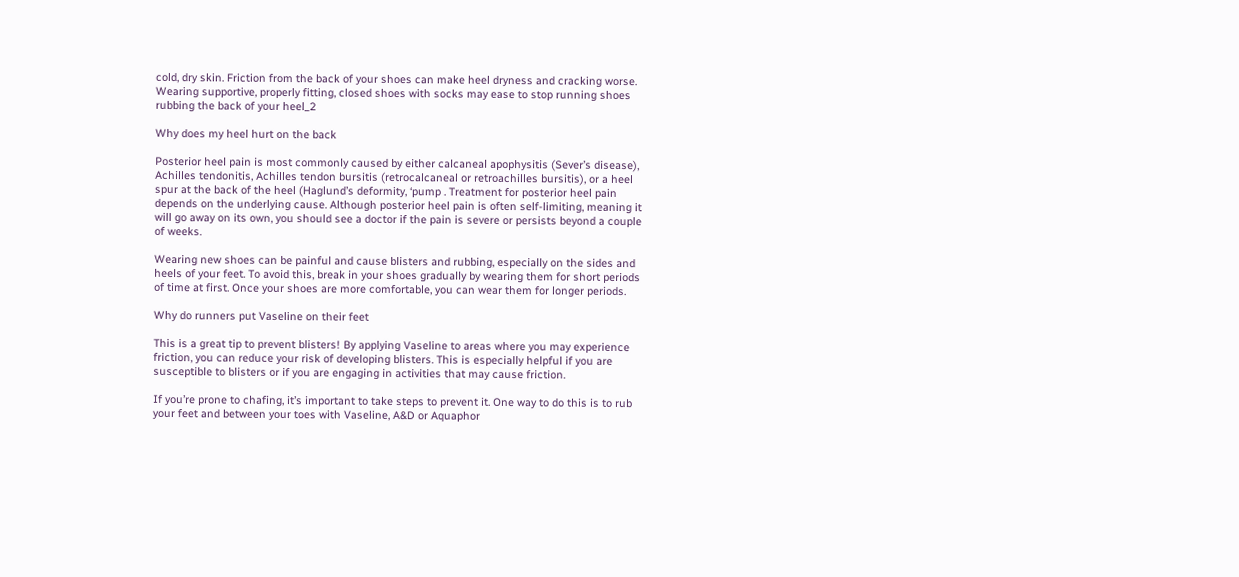cold, dry skin. Friction from the back of your shoes can make heel dryness and cracking worse. Wearing supportive, properly fitting, closed shoes with socks may ease to stop running shoes rubbing the back of your heel_2

Why does my heel hurt on the back

Posterior heel pain is most commonly caused by either calcaneal apophysitis (Sever’s disease), Achilles tendonitis, Achilles tendon bursitis (retrocalcaneal or retroachilles bursitis), or a heel spur at the back of the heel (Haglund’s deformity, ‘pump . Treatment for posterior heel pain depends on the underlying cause. Although posterior heel pain is often self-limiting, meaning it will go away on its own, you should see a doctor if the pain is severe or persists beyond a couple of weeks.

Wearing new shoes can be painful and cause blisters and rubbing, especially on the sides and heels of your feet. To avoid this, break in your shoes gradually by wearing them for short periods of time at first. Once your shoes are more comfortable, you can wear them for longer periods.

Why do runners put Vaseline on their feet

This is a great tip to prevent blisters! By applying Vaseline to areas where you may experience friction, you can reduce your risk of developing blisters. This is especially helpful if you are susceptible to blisters or if you are engaging in activities that may cause friction.

If you’re prone to chafing, it’s important to take steps to prevent it. One way to do this is to rub your feet and between your toes with Vaseline, A&D or Aquaphor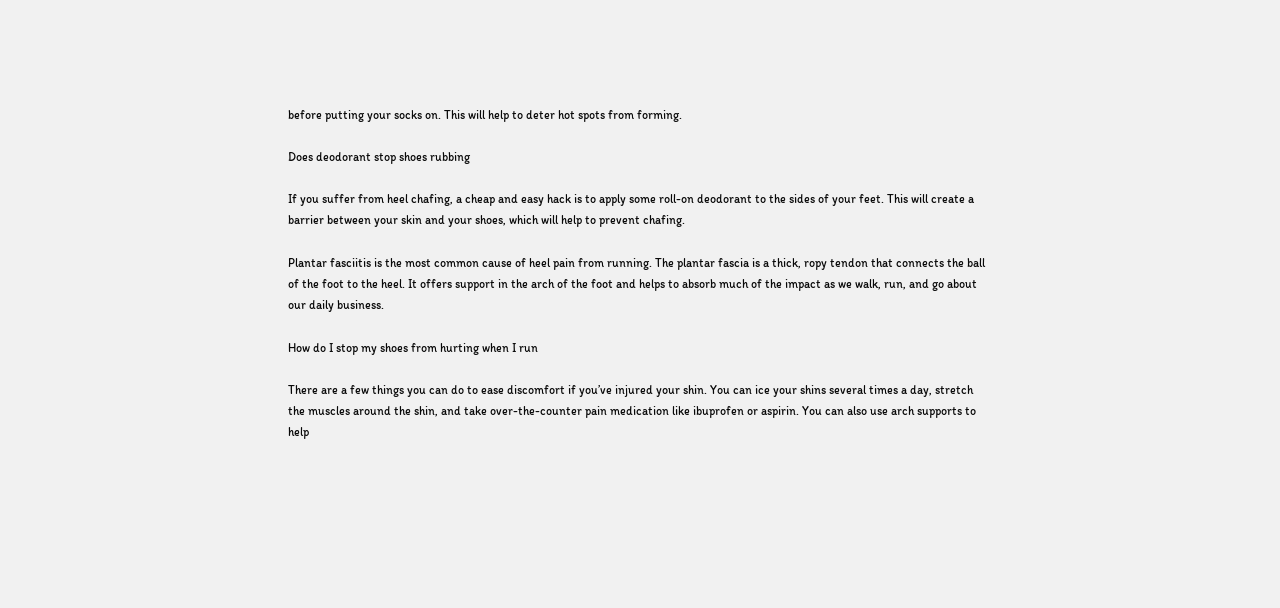before putting your socks on. This will help to deter hot spots from forming.

Does deodorant stop shoes rubbing

If you suffer from heel chafing, a cheap and easy hack is to apply some roll-on deodorant to the sides of your feet. This will create a barrier between your skin and your shoes, which will help to prevent chafing.

Plantar fasciitis is the most common cause of heel pain from running. The plantar fascia is a thick, ropy tendon that connects the ball of the foot to the heel. It offers support in the arch of the foot and helps to absorb much of the impact as we walk, run, and go about our daily business.

How do I stop my shoes from hurting when I run

There are a few things you can do to ease discomfort if you’ve injured your shin. You can ice your shins several times a day, stretch the muscles around the shin, and take over-the-counter pain medication like ibuprofen or aspirin. You can also use arch supports to help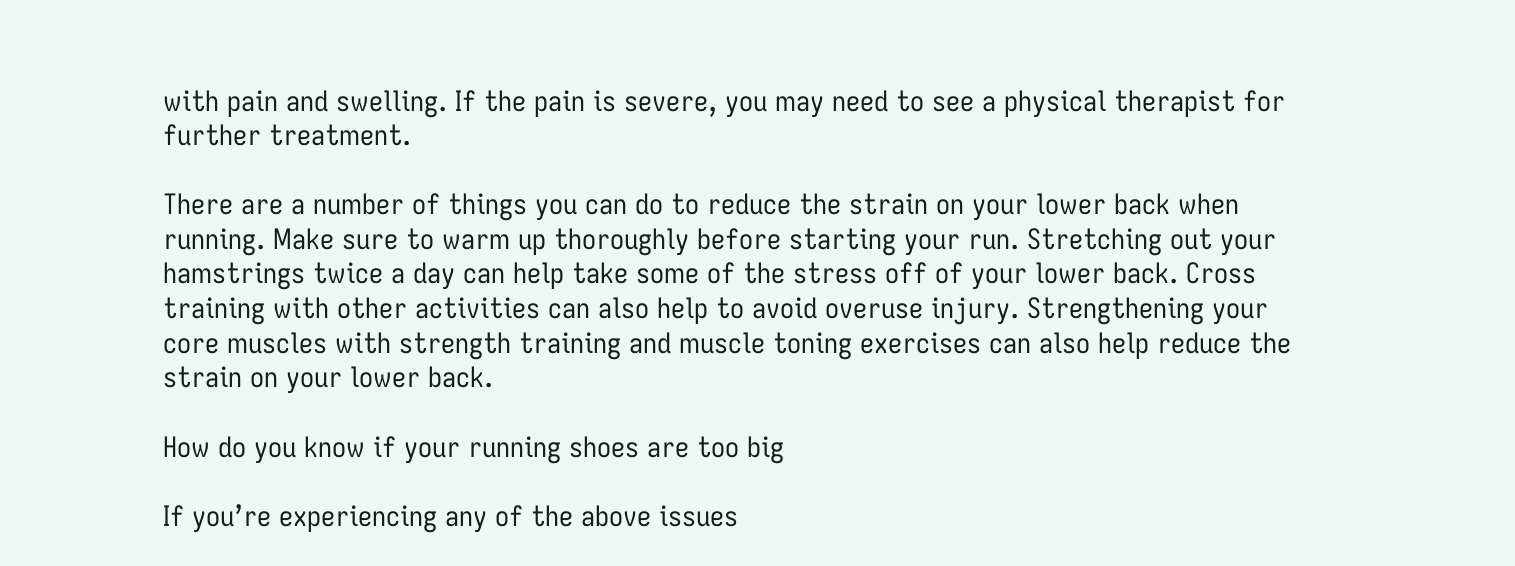with pain and swelling. If the pain is severe, you may need to see a physical therapist for further treatment.

There are a number of things you can do to reduce the strain on your lower back when running. Make sure to warm up thoroughly before starting your run. Stretching out your hamstrings twice a day can help take some of the stress off of your lower back. Cross training with other activities can also help to avoid overuse injury. Strengthening your core muscles with strength training and muscle toning exercises can also help reduce the strain on your lower back.

How do you know if your running shoes are too big

If you’re experiencing any of the above issues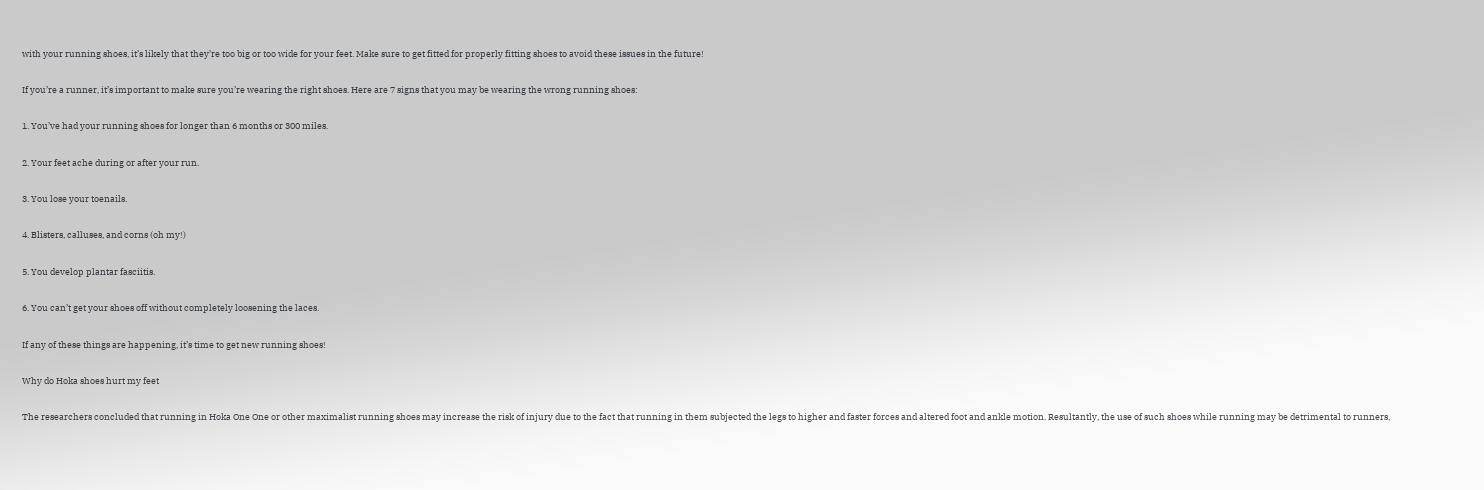with your running shoes, it’s likely that they’re too big or too wide for your feet. Make sure to get fitted for properly fitting shoes to avoid these issues in the future!

If you’re a runner, it’s important to make sure you’re wearing the right shoes. Here are 7 signs that you may be wearing the wrong running shoes:

1. You’ve had your running shoes for longer than 6 months or 300 miles.

2. Your feet ache during or after your run.

3. You lose your toenails.

4. Blisters, calluses, and corns (oh my!)

5. You develop plantar fasciitis.

6. You can’t get your shoes off without completely loosening the laces.

If any of these things are happening, it’s time to get new running shoes!

Why do Hoka shoes hurt my feet

The researchers concluded that running in Hoka One One or other maximalist running shoes may increase the risk of injury due to the fact that running in them subjected the legs to higher and faster forces and altered foot and ankle motion. Resultantly, the use of such shoes while running may be detrimental to runners,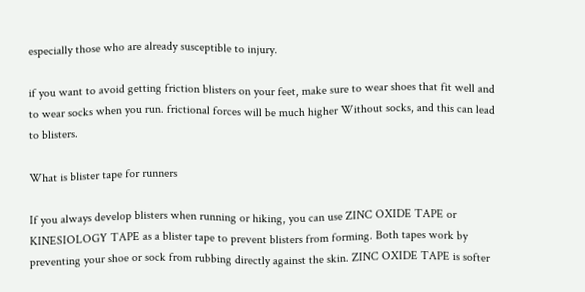especially those who are already susceptible to injury.

if you want to avoid getting friction blisters on your feet, make sure to wear shoes that fit well and to wear socks when you run. frictional forces will be much higher Without socks, and this can lead to blisters.

What is blister tape for runners

If you always develop blisters when running or hiking, you can use ZINC OXIDE TAPE or KINESIOLOGY TAPE as a blister tape to prevent blisters from forming. Both tapes work by preventing your shoe or sock from rubbing directly against the skin. ZINC OXIDE TAPE is softer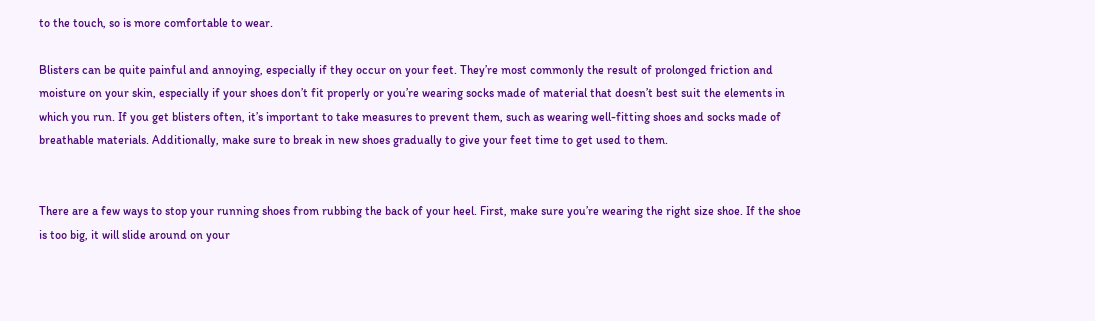to the touch, so is more comfortable to wear.

Blisters can be quite painful and annoying, especially if they occur on your feet. They’re most commonly the result of prolonged friction and moisture on your skin, especially if your shoes don’t fit properly or you’re wearing socks made of material that doesn’t best suit the elements in which you run. If you get blisters often, it’s important to take measures to prevent them, such as wearing well-fitting shoes and socks made of breathable materials. Additionally, make sure to break in new shoes gradually to give your feet time to get used to them.


There are a few ways to stop your running shoes from rubbing the back of your heel. First, make sure you’re wearing the right size shoe. If the shoe is too big, it will slide around on your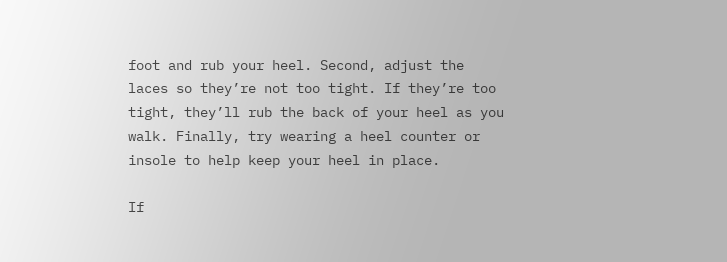foot and rub your heel. Second, adjust the laces so they’re not too tight. If they’re too tight, they’ll rub the back of your heel as you walk. Finally, try wearing a heel counter or insole to help keep your heel in place.

If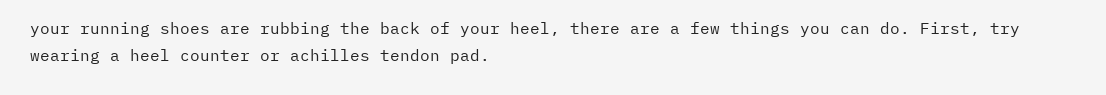your running shoes are rubbing the back of your heel, there are a few things you can do. First, try wearing a heel counter or achilles tendon pad.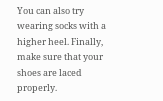You can also try wearing socks with a higher heel. Finally, make sure that your shoes are laced properly.